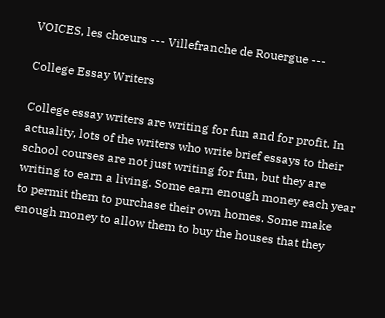VOICES, les chœurs --- Villefranche de Rouergue ---

College Essay Writers

College essay writers are writing for fun and for profit. In actuality, lots of the writers who write brief essays to their school courses are not just writing for fun, but they are writing to earn a living. Some earn enough money each year to permit them to purchase their own homes. Some make enough money to allow them to buy the houses that they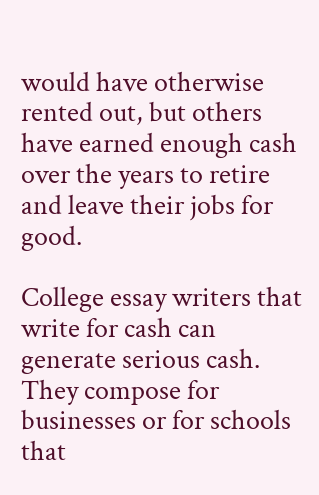would have otherwise rented out, but others have earned enough cash over the years to retire and leave their jobs for good.

College essay writers that write for cash can generate serious cash. They compose for businesses or for schools that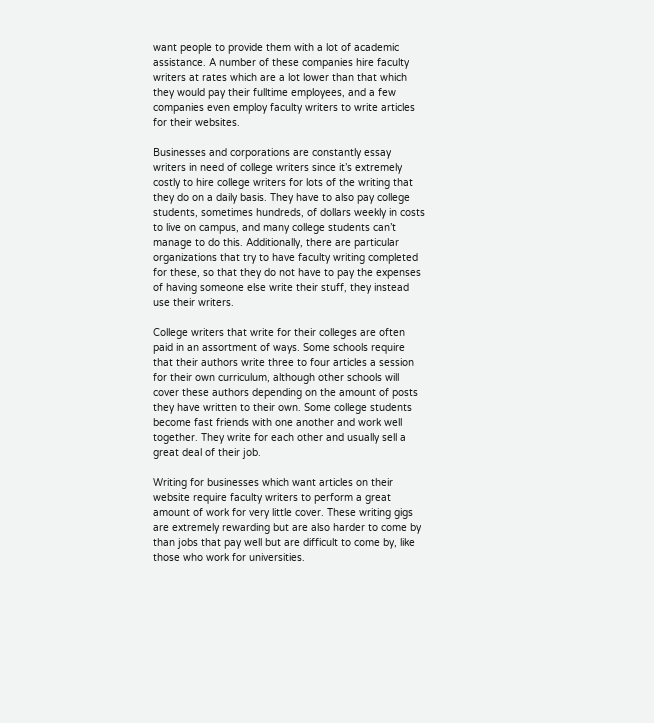want people to provide them with a lot of academic assistance. A number of these companies hire faculty writers at rates which are a lot lower than that which they would pay their fulltime employees, and a few companies even employ faculty writers to write articles for their websites.

Businesses and corporations are constantly essay writers in need of college writers since it’s extremely costly to hire college writers for lots of the writing that they do on a daily basis. They have to also pay college students, sometimes hundreds, of dollars weekly in costs to live on campus, and many college students can’t manage to do this. Additionally, there are particular organizations that try to have faculty writing completed for these, so that they do not have to pay the expenses of having someone else write their stuff, they instead use their writers.

College writers that write for their colleges are often paid in an assortment of ways. Some schools require that their authors write three to four articles a session for their own curriculum, although other schools will cover these authors depending on the amount of posts they have written to their own. Some college students become fast friends with one another and work well together. They write for each other and usually sell a great deal of their job.

Writing for businesses which want articles on their website require faculty writers to perform a great amount of work for very little cover. These writing gigs are extremely rewarding but are also harder to come by than jobs that pay well but are difficult to come by, like those who work for universities.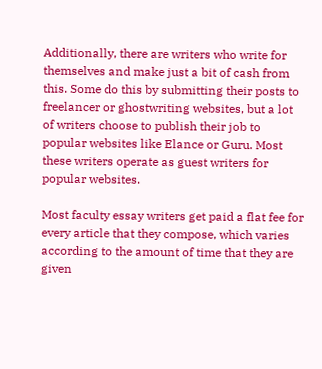Additionally, there are writers who write for themselves and make just a bit of cash from this. Some do this by submitting their posts to freelancer or ghostwriting websites, but a lot of writers choose to publish their job to popular websites like Elance or Guru. Most these writers operate as guest writers for popular websites.

Most faculty essay writers get paid a flat fee for every article that they compose, which varies according to the amount of time that they are given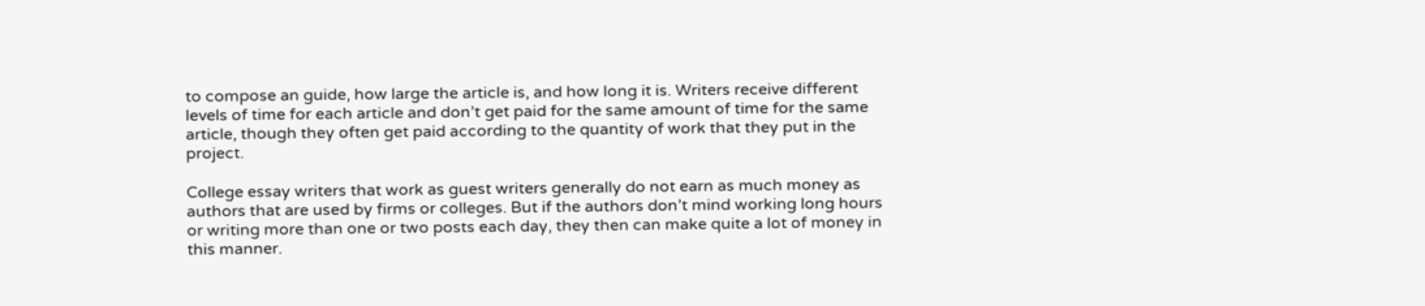to compose an guide, how large the article is, and how long it is. Writers receive different levels of time for each article and don’t get paid for the same amount of time for the same article, though they often get paid according to the quantity of work that they put in the project.

College essay writers that work as guest writers generally do not earn as much money as authors that are used by firms or colleges. But if the authors don’t mind working long hours or writing more than one or two posts each day, they then can make quite a lot of money in this manner.